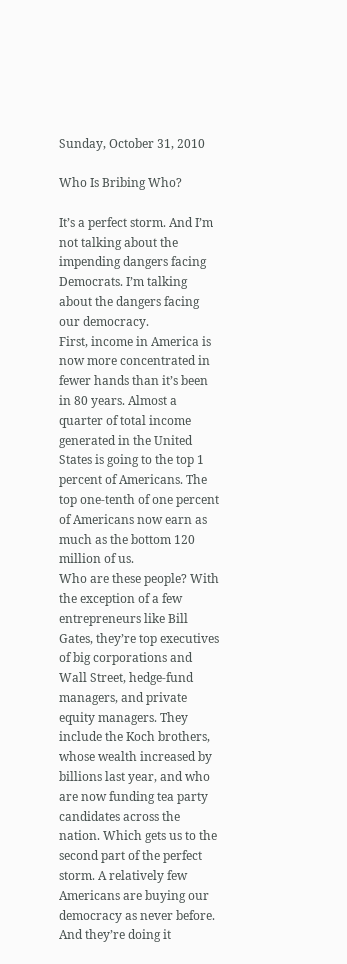Sunday, October 31, 2010

Who Is Bribing Who?

It’s a perfect storm. And I’m not talking about the impending dangers facing Democrats. I’m talking about the dangers facing our democracy.
First, income in America is now more concentrated in fewer hands than it’s been in 80 years. Almost a quarter of total income generated in the United States is going to the top 1 percent of Americans. The top one-tenth of one percent of Americans now earn as much as the bottom 120 million of us.
Who are these people? With the exception of a few entrepreneurs like Bill Gates, they’re top executives of big corporations and Wall Street, hedge-fund managers, and private equity managers. They include the Koch brothers, whose wealth increased by billions last year, and who are now funding tea party candidates across the nation. Which gets us to the second part of the perfect storm. A relatively few Americans are buying our democracy as never before. And they’re doing it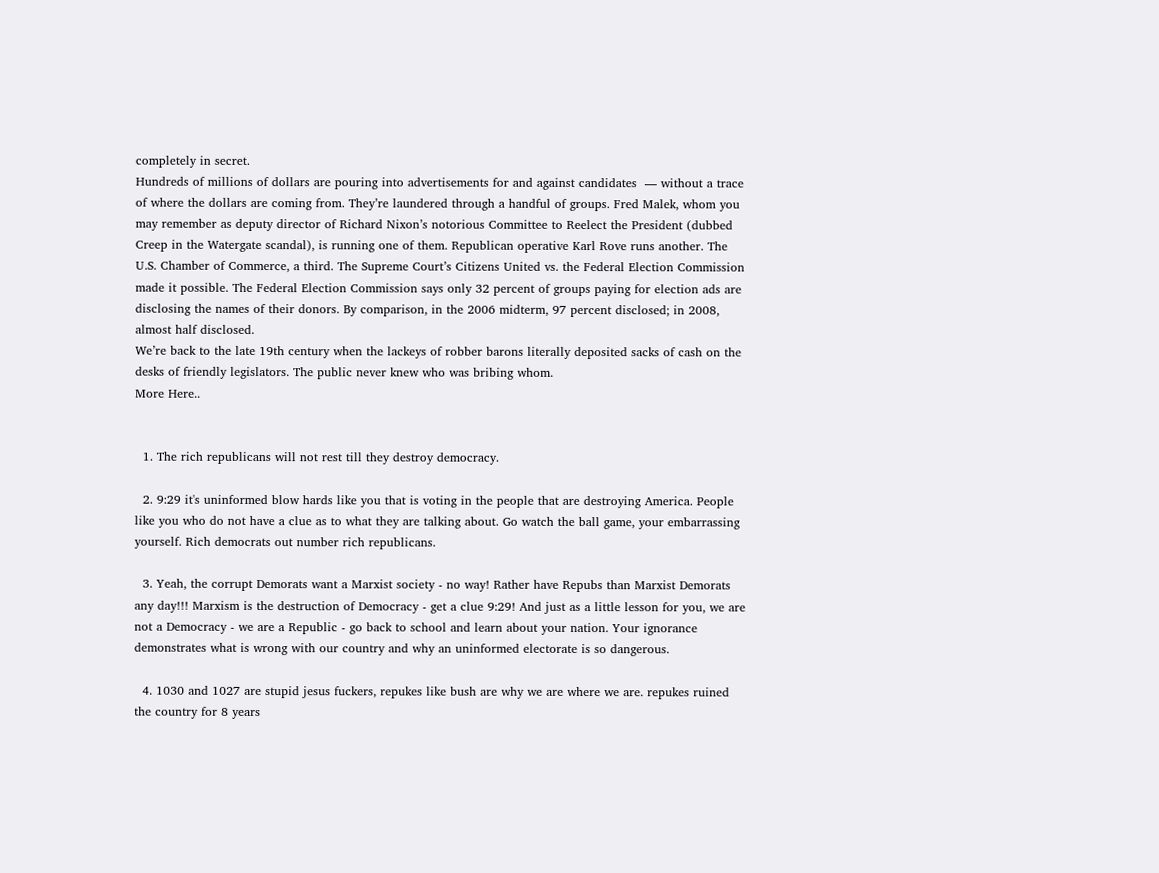completely in secret.
Hundreds of millions of dollars are pouring into advertisements for and against candidates  — without a trace of where the dollars are coming from. They’re laundered through a handful of groups. Fred Malek, whom you may remember as deputy director of Richard Nixon’s notorious Committee to Reelect the President (dubbed Creep in the Watergate scandal), is running one of them. Republican operative Karl Rove runs another. The U.S. Chamber of Commerce, a third. The Supreme Court’s Citizens United vs. the Federal Election Commission made it possible. The Federal Election Commission says only 32 percent of groups paying for election ads are disclosing the names of their donors. By comparison, in the 2006 midterm, 97 percent disclosed; in 2008, almost half disclosed.
We’re back to the late 19th century when the lackeys of robber barons literally deposited sacks of cash on the desks of friendly legislators. The public never knew who was bribing whom.
More Here..


  1. The rich republicans will not rest till they destroy democracy.

  2. 9:29 it's uninformed blow hards like you that is voting in the people that are destroying America. People like you who do not have a clue as to what they are talking about. Go watch the ball game, your embarrassing yourself. Rich democrats out number rich republicans.

  3. Yeah, the corrupt Demorats want a Marxist society - no way! Rather have Repubs than Marxist Demorats any day!!! Marxism is the destruction of Democracy - get a clue 9:29! And just as a little lesson for you, we are not a Democracy - we are a Republic - go back to school and learn about your nation. Your ignorance demonstrates what is wrong with our country and why an uninformed electorate is so dangerous.

  4. 1030 and 1027 are stupid jesus fuckers, repukes like bush are why we are where we are. repukes ruined the country for 8 years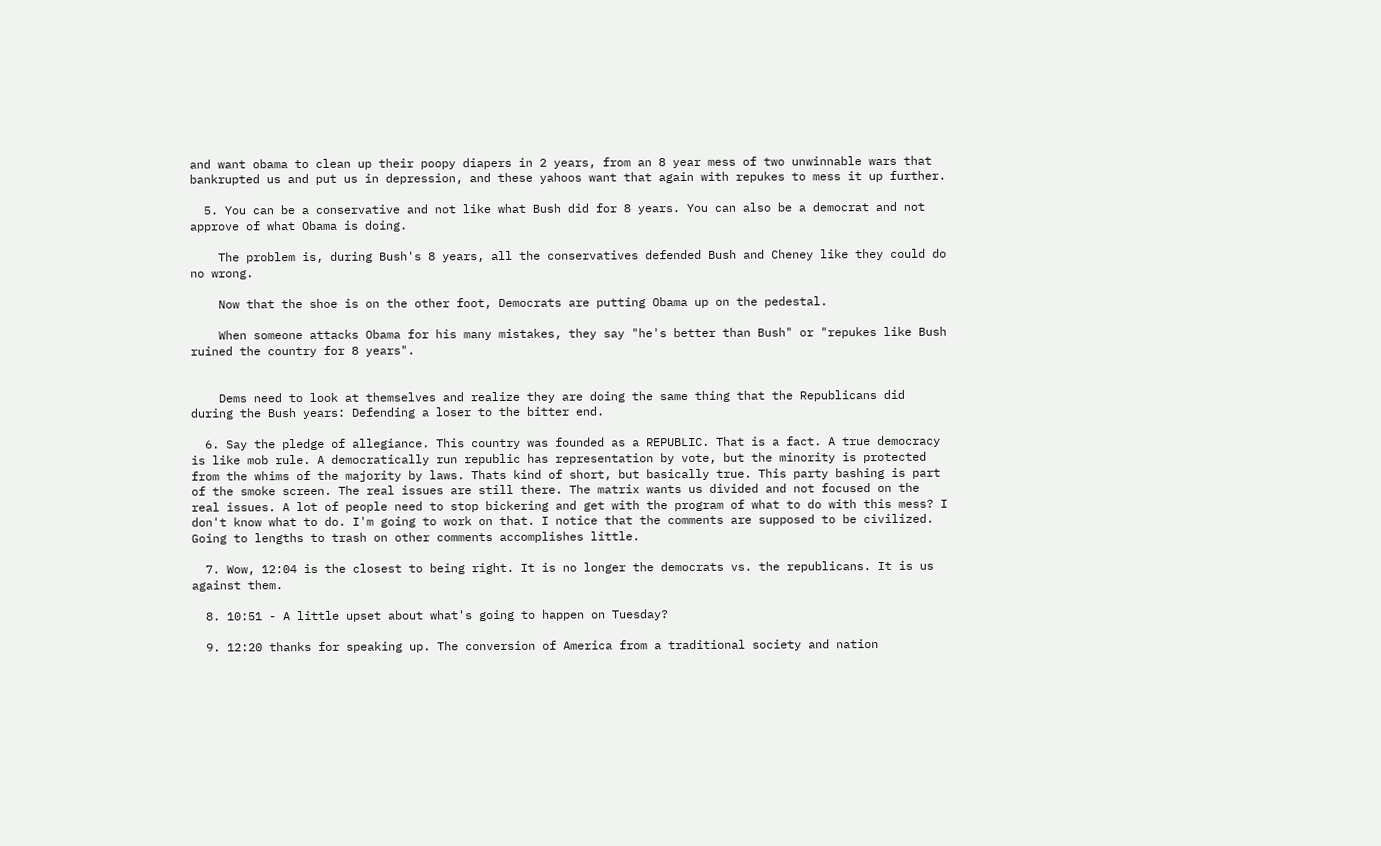and want obama to clean up their poopy diapers in 2 years, from an 8 year mess of two unwinnable wars that bankrupted us and put us in depression, and these yahoos want that again with repukes to mess it up further.

  5. You can be a conservative and not like what Bush did for 8 years. You can also be a democrat and not approve of what Obama is doing.

    The problem is, during Bush's 8 years, all the conservatives defended Bush and Cheney like they could do no wrong.

    Now that the shoe is on the other foot, Democrats are putting Obama up on the pedestal.

    When someone attacks Obama for his many mistakes, they say "he's better than Bush" or "repukes like Bush ruined the country for 8 years".


    Dems need to look at themselves and realize they are doing the same thing that the Republicans did during the Bush years: Defending a loser to the bitter end.

  6. Say the pledge of allegiance. This country was founded as a REPUBLIC. That is a fact. A true democracy is like mob rule. A democratically run republic has representation by vote, but the minority is protected from the whims of the majority by laws. Thats kind of short, but basically true. This party bashing is part of the smoke screen. The real issues are still there. The matrix wants us divided and not focused on the real issues. A lot of people need to stop bickering and get with the program of what to do with this mess? I don't know what to do. I'm going to work on that. I notice that the comments are supposed to be civilized. Going to lengths to trash on other comments accomplishes little.

  7. Wow, 12:04 is the closest to being right. It is no longer the democrats vs. the republicans. It is us against them.

  8. 10:51 - A little upset about what's going to happen on Tuesday?

  9. 12:20 thanks for speaking up. The conversion of America from a traditional society and nation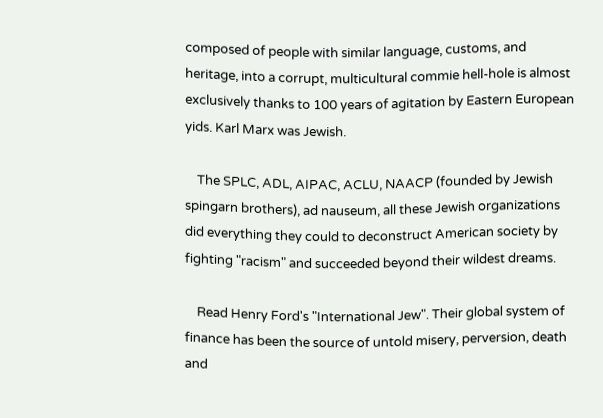composed of people with similar language, customs, and heritage, into a corrupt, multicultural commie hell-hole is almost exclusively thanks to 100 years of agitation by Eastern European yids. Karl Marx was Jewish.

    The SPLC, ADL, AIPAC, ACLU, NAACP (founded by Jewish spingarn brothers), ad nauseum, all these Jewish organizations did everything they could to deconstruct American society by fighting "racism" and succeeded beyond their wildest dreams.

    Read Henry Ford's "International Jew". Their global system of finance has been the source of untold misery, perversion, death and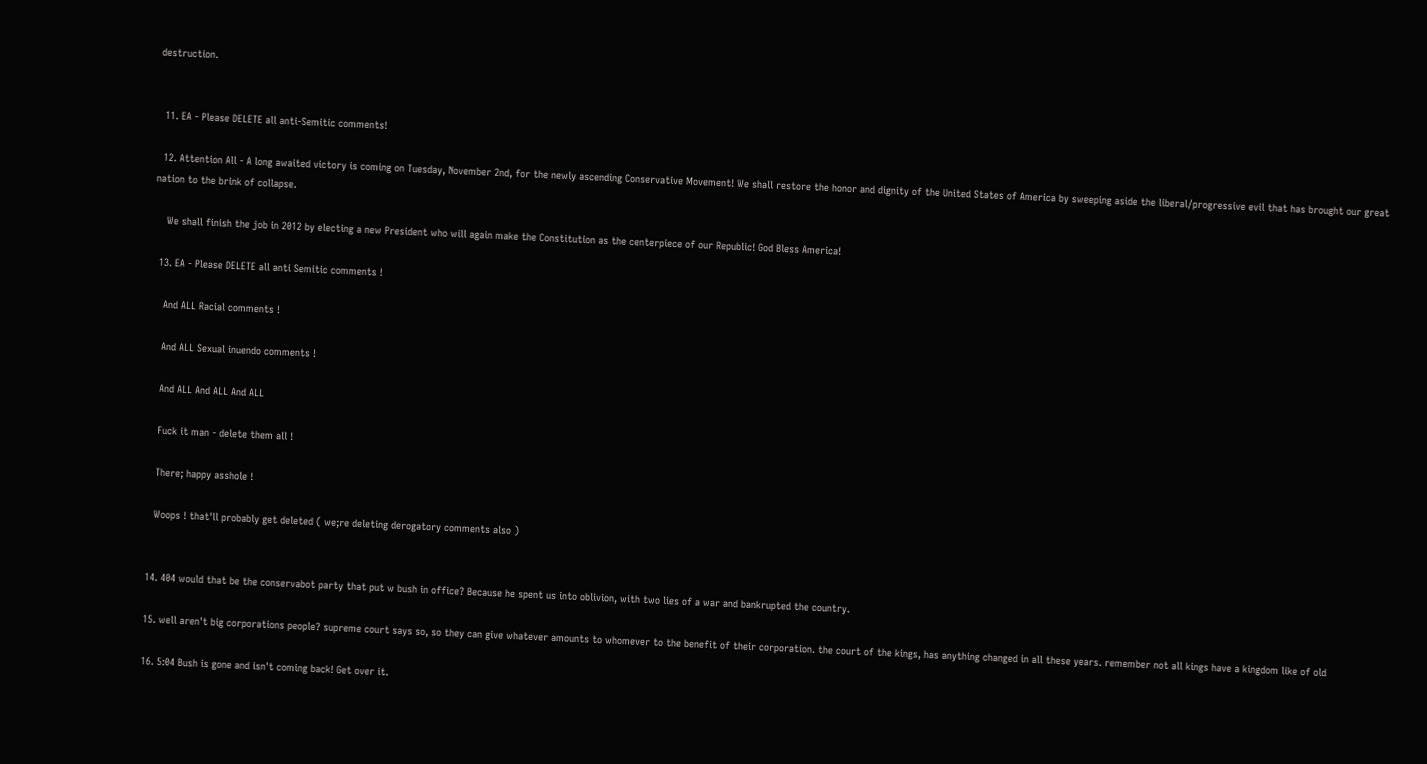destruction.


  11. EA - Please DELETE all anti-Semitic comments!

  12. Attention All - A long awaited victory is coming on Tuesday, November 2nd, for the newly ascending Conservative Movement! We shall restore the honor and dignity of the United States of America by sweeping aside the liberal/progressive evil that has brought our great nation to the brink of collapse.

    We shall finish the job in 2012 by electing a new President who will again make the Constitution as the centerpiece of our Republic! God Bless America!

  13. EA - Please DELETE all anti Semitic comments !

    And ALL Racial comments !

    And ALL Sexual inuendo comments !

    And ALL And ALL And ALL

    Fuck it man - delete them all !

    There; happy asshole !

    Woops ! that'll probably get deleted ( we;re deleting derogatory comments also )


  14. 404 would that be the conservabot party that put w bush in office? Because he spent us into oblivion, with two lies of a war and bankrupted the country.

  15. well aren't big corporations people? supreme court says so, so they can give whatever amounts to whomever to the benefit of their corporation. the court of the kings, has anything changed in all these years. remember not all kings have a kingdom like of old

  16. 5:04 Bush is gone and isn't coming back! Get over it.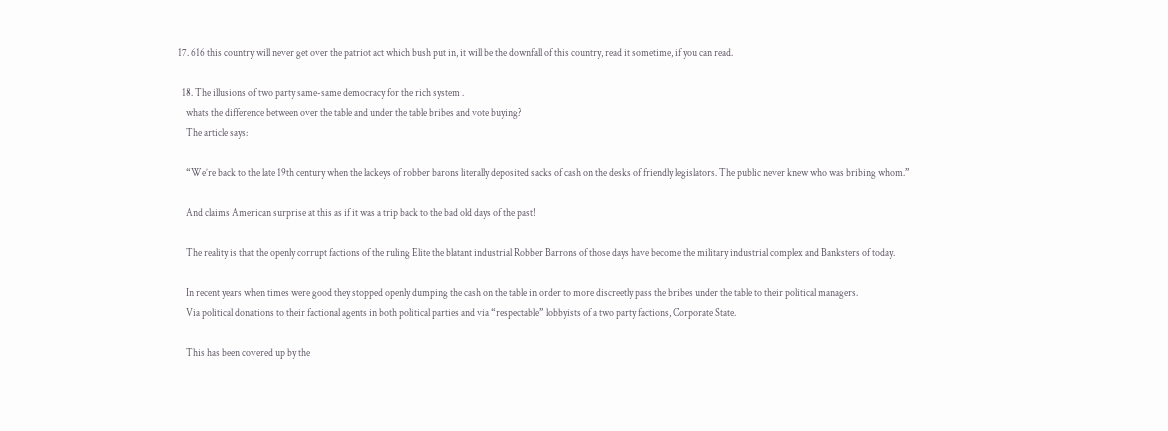17. 616 this country will never get over the patriot act which bush put in, it will be the downfall of this country, read it sometime, if you can read.

  18. The illusions of two party same-same democracy for the rich system .
    whats the difference between over the table and under the table bribes and vote buying?
    The article says:

    “We’re back to the late 19th century when the lackeys of robber barons literally deposited sacks of cash on the desks of friendly legislators. The public never knew who was bribing whom.”

    And claims American surprise at this as if it was a trip back to the bad old days of the past!

    The reality is that the openly corrupt factions of the ruling Elite the blatant industrial Robber Barrons of those days have become the military industrial complex and Banksters of today.

    In recent years when times were good they stopped openly dumping the cash on the table in order to more discreetly pass the bribes under the table to their political managers.
    Via political donations to their factional agents in both political parties and via “respectable” lobbyists of a two party factions, Corporate State.

    This has been covered up by the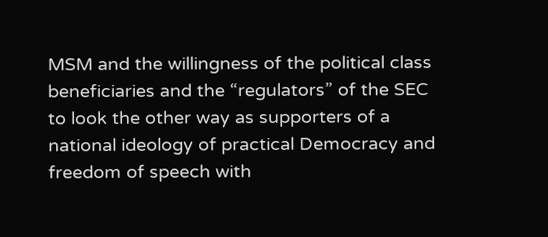MSM and the willingness of the political class beneficiaries and the “regulators” of the SEC to look the other way as supporters of a national ideology of practical Democracy and freedom of speech with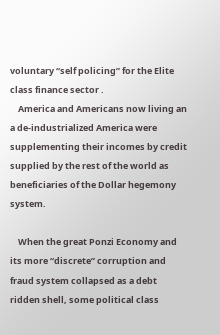voluntary “self policing” for the Elite class finance sector .
    America and Americans now living an a de-industrialized America were supplementing their incomes by credit supplied by the rest of the world as beneficiaries of the Dollar hegemony system.

    When the great Ponzi Economy and its more “discrete” corruption and fraud system collapsed as a debt ridden shell, some political class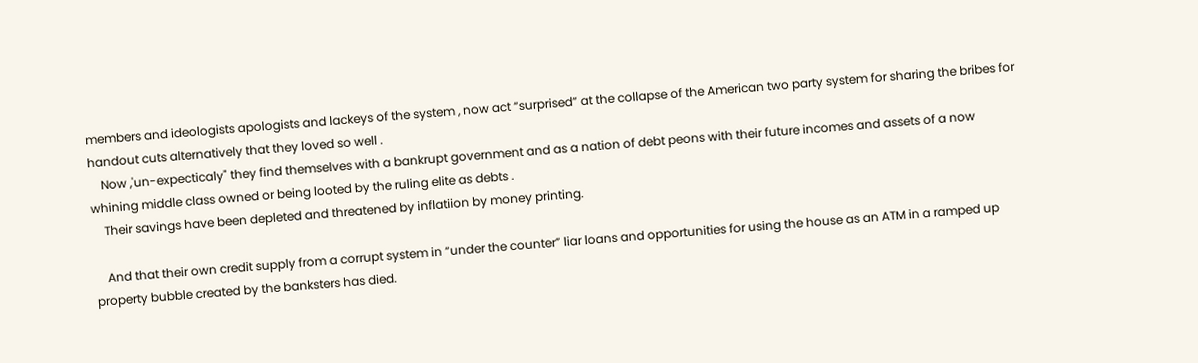members and ideologists apologists and lackeys of the system , now act “surprised” at the collapse of the American two party system for sharing the bribes for handout cuts alternatively that they loved so well .
    Now ,'un-expecticaly" they find themselves with a bankrupt government and as a nation of debt peons with their future incomes and assets of a now whining middle class owned or being looted by the ruling elite as debts .
    Their savings have been depleted and threatened by inflatiion by money printing.

    And that their own credit supply from a corrupt system in “under the counter” liar loans and opportunities for using the house as an ATM in a ramped up property bubble created by the banksters has died.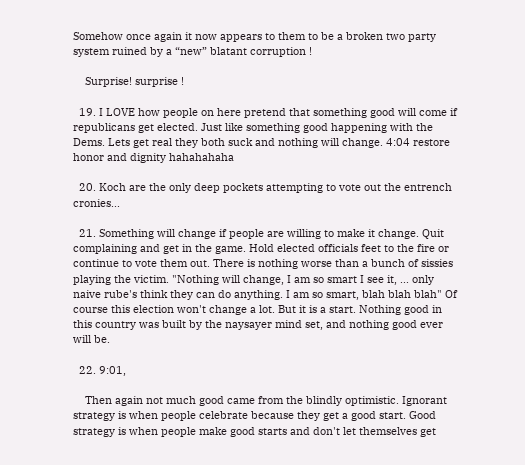Somehow once again it now appears to them to be a broken two party system ruined by a “new” blatant corruption !

    Surprise! surprise !

  19. I LOVE how people on here pretend that something good will come if republicans get elected. Just like something good happening with the Dems. Lets get real they both suck and nothing will change. 4:04 restore honor and dignity hahahahaha

  20. Koch are the only deep pockets attempting to vote out the entrench cronies...

  21. Something will change if people are willing to make it change. Quit complaining and get in the game. Hold elected officials feet to the fire or continue to vote them out. There is nothing worse than a bunch of sissies playing the victim. "Nothing will change, I am so smart I see it, ... only naive rube's think they can do anything. I am so smart, blah blah blah" Of course this election won't change a lot. But it is a start. Nothing good in this country was built by the naysayer mind set, and nothing good ever will be.

  22. 9:01,

    Then again not much good came from the blindly optimistic. Ignorant strategy is when people celebrate because they get a good start. Good strategy is when people make good starts and don't let themselves get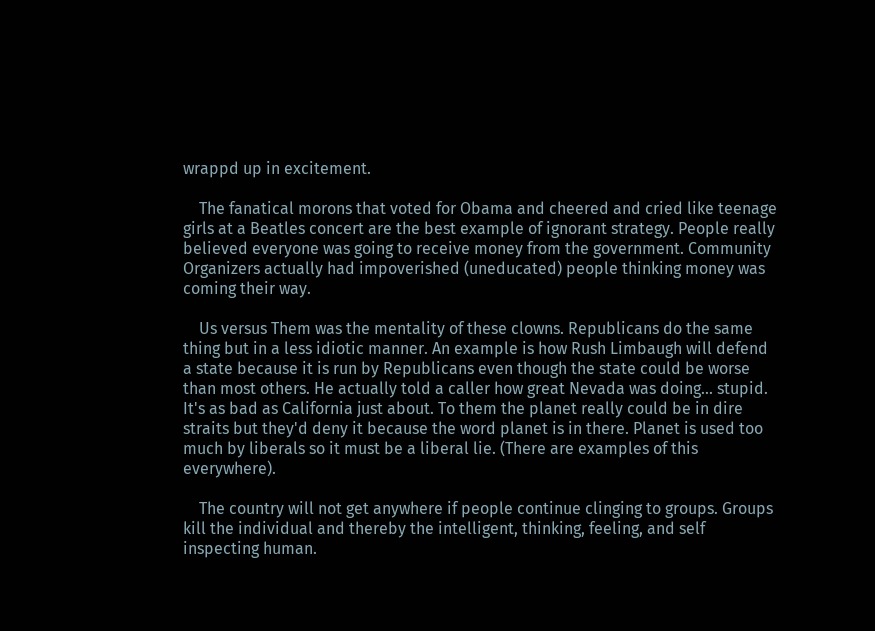wrappd up in excitement.

    The fanatical morons that voted for Obama and cheered and cried like teenage girls at a Beatles concert are the best example of ignorant strategy. People really believed everyone was going to receive money from the government. Community Organizers actually had impoverished (uneducated) people thinking money was coming their way.

    Us versus Them was the mentality of these clowns. Republicans do the same thing but in a less idiotic manner. An example is how Rush Limbaugh will defend a state because it is run by Republicans even though the state could be worse than most others. He actually told a caller how great Nevada was doing... stupid. It's as bad as California just about. To them the planet really could be in dire straits but they'd deny it because the word planet is in there. Planet is used too much by liberals so it must be a liberal lie. (There are examples of this everywhere).

    The country will not get anywhere if people continue clinging to groups. Groups kill the individual and thereby the intelligent, thinking, feeling, and self inspecting human.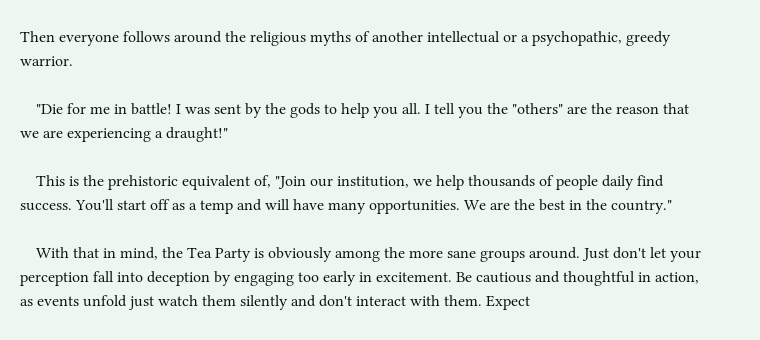Then everyone follows around the religious myths of another intellectual or a psychopathic, greedy warrior.

    "Die for me in battle! I was sent by the gods to help you all. I tell you the "others" are the reason that we are experiencing a draught!"

    This is the prehistoric equivalent of, "Join our institution, we help thousands of people daily find success. You'll start off as a temp and will have many opportunities. We are the best in the country."

    With that in mind, the Tea Party is obviously among the more sane groups around. Just don't let your perception fall into deception by engaging too early in excitement. Be cautious and thoughtful in action, as events unfold just watch them silently and don't interact with them. Expect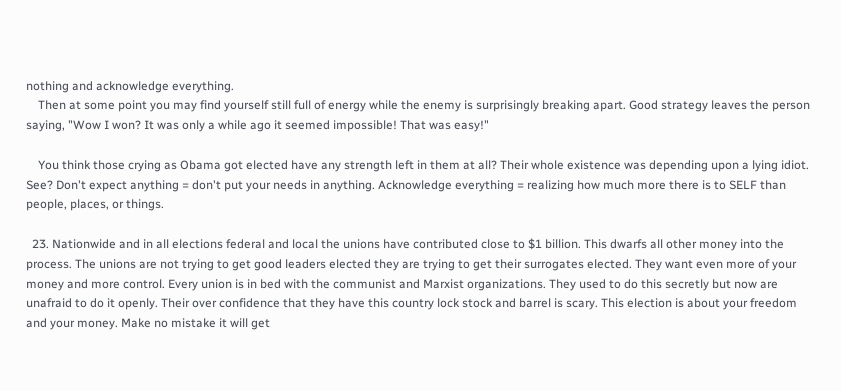nothing and acknowledge everything.
    Then at some point you may find yourself still full of energy while the enemy is surprisingly breaking apart. Good strategy leaves the person saying, "Wow I won? It was only a while ago it seemed impossible! That was easy!"

    You think those crying as Obama got elected have any strength left in them at all? Their whole existence was depending upon a lying idiot. See? Don't expect anything = don't put your needs in anything. Acknowledge everything = realizing how much more there is to SELF than people, places, or things.

  23. Nationwide and in all elections federal and local the unions have contributed close to $1 billion. This dwarfs all other money into the process. The unions are not trying to get good leaders elected they are trying to get their surrogates elected. They want even more of your money and more control. Every union is in bed with the communist and Marxist organizations. They used to do this secretly but now are unafraid to do it openly. Their over confidence that they have this country lock stock and barrel is scary. This election is about your freedom and your money. Make no mistake it will get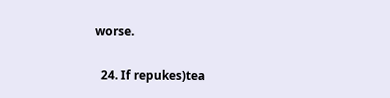worse.

  24. If repukes)tea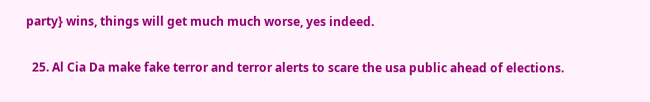party} wins, things will get much much worse, yes indeed.

  25. Al Cia Da make fake terror and terror alerts to scare the usa public ahead of elections.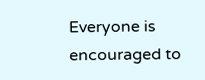Everyone is encouraged to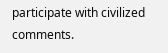participate with civilized comments.